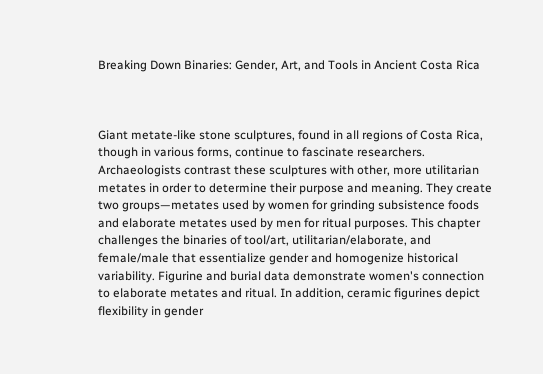Breaking Down Binaries: Gender, Art, and Tools in Ancient Costa Rica



Giant metate-like stone sculptures, found in all regions of Costa Rica, though in various forms, continue to fascinate researchers. Archaeologists contrast these sculptures with other, more utilitarian metates in order to determine their purpose and meaning. They create two groups—metates used by women for grinding subsistence foods and elaborate metates used by men for ritual purposes. This chapter challenges the binaries of tool/art, utilitarian/elaborate, and female/male that essentialize gender and homogenize historical variability. Figurine and burial data demonstrate women's connection to elaborate metates and ritual. In addition, ceramic figurines depict flexibility in gender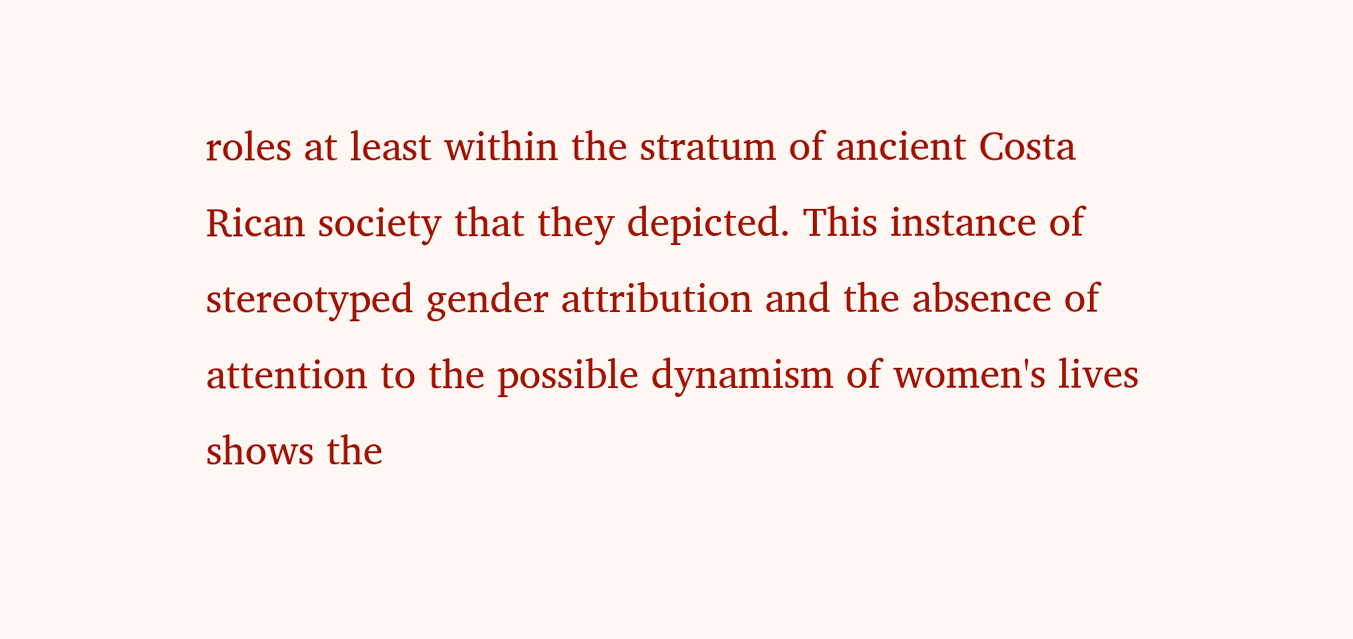roles at least within the stratum of ancient Costa Rican society that they depicted. This instance of stereotyped gender attribution and the absence of attention to the possible dynamism of women's lives shows the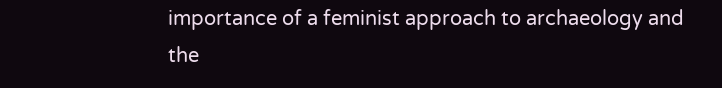importance of a feminist approach to archaeology and the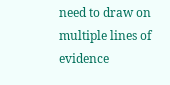need to draw on multiple lines of evidence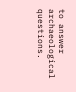to answer archaeological questions.